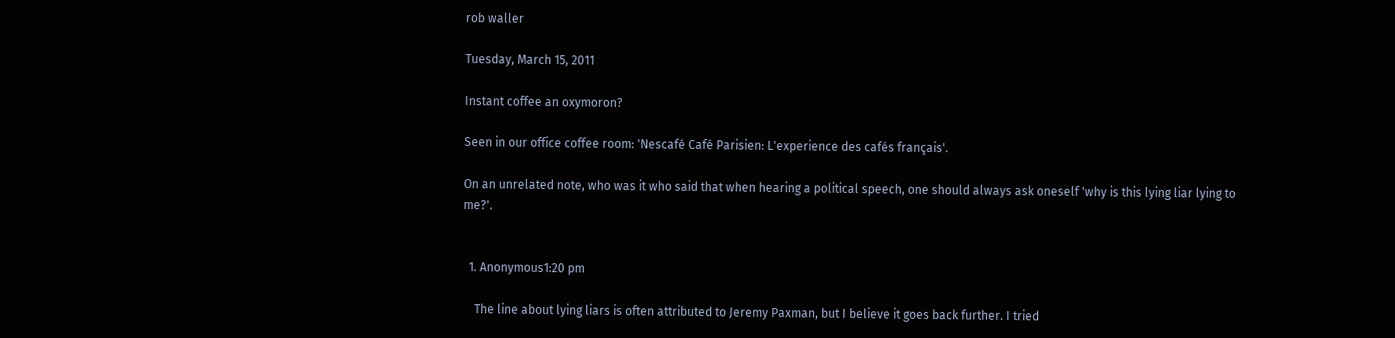rob waller

Tuesday, March 15, 2011

Instant coffee an oxymoron?

Seen in our office coffee room: 'Nescafé Café Parisien: L'experience des cafés français'.

On an unrelated note, who was it who said that when hearing a political speech, one should always ask oneself 'why is this lying liar lying to me?'.


  1. Anonymous1:20 pm

    The line about lying liars is often attributed to Jeremy Paxman, but I believe it goes back further. I tried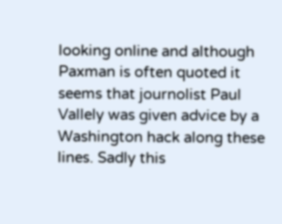looking online and although Paxman is often quoted it seems that journolist Paul Vallely was given advice by a Washington hack along these lines. Sadly this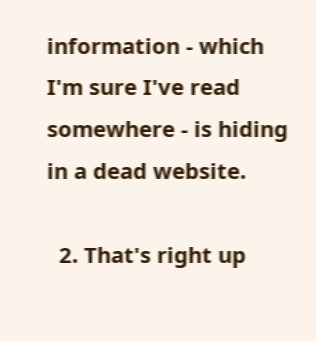information - which I'm sure I've read somewhere - is hiding in a dead website.

  2. That's right up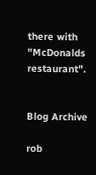there with "McDonalds restaurant".


Blog Archive

rob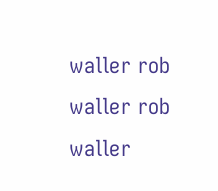waller rob waller rob waller